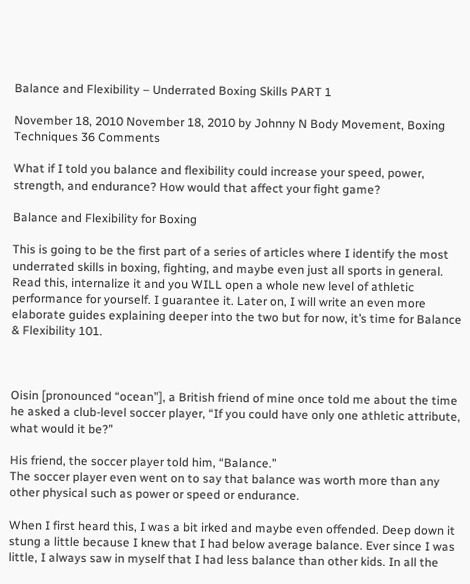Balance and Flexibility – Underrated Boxing Skills PART 1

November 18, 2010 November 18, 2010 by Johnny N Body Movement, Boxing Techniques 36 Comments

What if I told you balance and flexibility could increase your speed, power, strength, and endurance? How would that affect your fight game?

Balance and Flexibility for Boxing

This is going to be the first part of a series of articles where I identify the most underrated skills in boxing, fighting, and maybe even just all sports in general. Read this, internalize it and you WILL open a whole new level of athletic performance for yourself. I guarantee it. Later on, I will write an even more elaborate guides explaining deeper into the two but for now, it’s time for Balance & Flexibility 101.



Oisin [pronounced “ocean”], a British friend of mine once told me about the time he asked a club-level soccer player, “If you could have only one athletic attribute, what would it be?”

His friend, the soccer player told him, “Balance.”
The soccer player even went on to say that balance was worth more than any other physical such as power or speed or endurance.

When I first heard this, I was a bit irked and maybe even offended. Deep down it stung a little because I knew that I had below average balance. Ever since I was little, I always saw in myself that I had less balance than other kids. In all the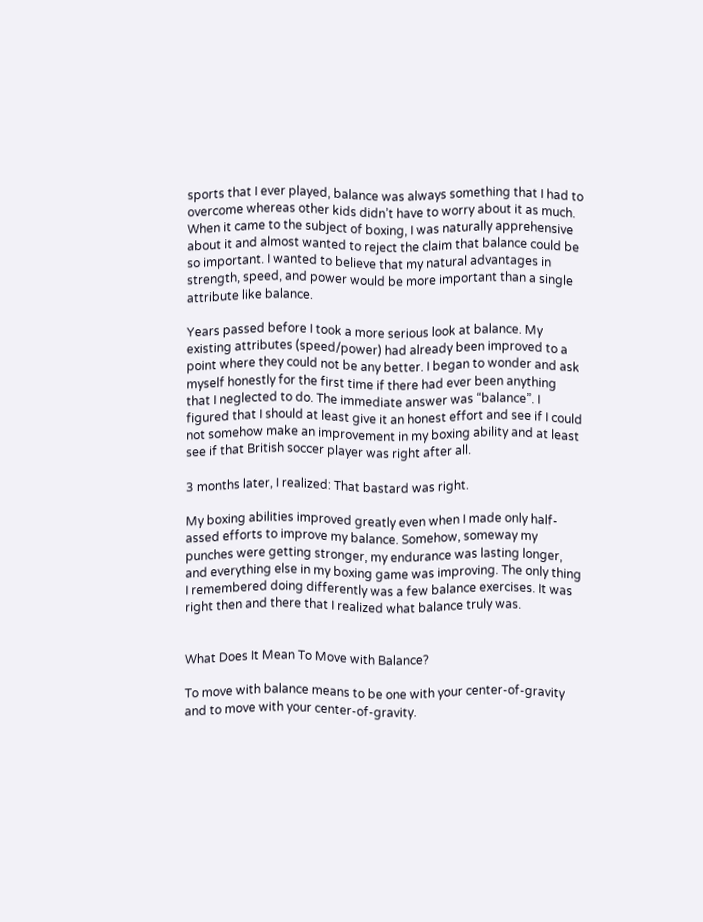sports that I ever played, balance was always something that I had to overcome whereas other kids didn’t have to worry about it as much. When it came to the subject of boxing, I was naturally apprehensive about it and almost wanted to reject the claim that balance could be so important. I wanted to believe that my natural advantages in strength, speed, and power would be more important than a single attribute like balance.

Years passed before I took a more serious look at balance. My existing attributes (speed/power) had already been improved to a point where they could not be any better. I began to wonder and ask myself honestly for the first time if there had ever been anything that I neglected to do. The immediate answer was “balance”. I figured that I should at least give it an honest effort and see if I could not somehow make an improvement in my boxing ability and at least see if that British soccer player was right after all.

3 months later, I realized: That bastard was right.

My boxing abilities improved greatly even when I made only half-assed efforts to improve my balance. Somehow, someway my punches were getting stronger, my endurance was lasting longer, and everything else in my boxing game was improving. The only thing I remembered doing differently was a few balance exercises. It was right then and there that I realized what balance truly was.


What Does It Mean To Move with Balance?

To move with balance means to be one with your center-of-gravity and to move with your center-of-gravity.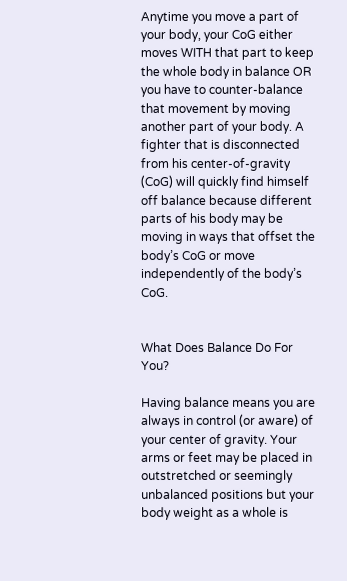Anytime you move a part of your body, your CoG either moves WITH that part to keep the whole body in balance OR you have to counter-balance that movement by moving another part of your body. A fighter that is disconnected from his center-of-gravity (CoG) will quickly find himself off balance because different parts of his body may be moving in ways that offset the body’s CoG or move independently of the body’s CoG.


What Does Balance Do For You?

Having balance means you are always in control (or aware) of your center of gravity. Your arms or feet may be placed in outstretched or seemingly unbalanced positions but your body weight as a whole is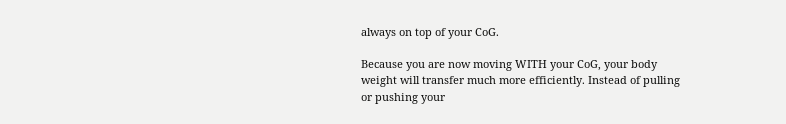always on top of your CoG.

Because you are now moving WITH your CoG, your body weight will transfer much more efficiently. Instead of pulling or pushing your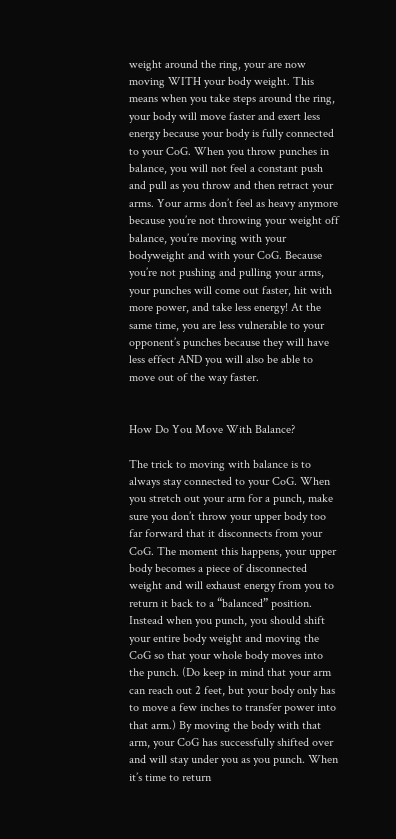weight around the ring, your are now moving WITH your body weight. This means when you take steps around the ring, your body will move faster and exert less energy because your body is fully connected to your CoG. When you throw punches in balance, you will not feel a constant push and pull as you throw and then retract your arms. Your arms don’t feel as heavy anymore because you’re not throwing your weight off balance, you’re moving with your bodyweight and with your CoG. Because you’re not pushing and pulling your arms, your punches will come out faster, hit with more power, and take less energy! At the same time, you are less vulnerable to your opponent’s punches because they will have less effect AND you will also be able to move out of the way faster.


How Do You Move With Balance?

The trick to moving with balance is to always stay connected to your CoG. When you stretch out your arm for a punch, make sure you don’t throw your upper body too far forward that it disconnects from your CoG. The moment this happens, your upper body becomes a piece of disconnected weight and will exhaust energy from you to return it back to a “balanced” position. Instead when you punch, you should shift your entire body weight and moving the CoG so that your whole body moves into the punch. (Do keep in mind that your arm can reach out 2 feet, but your body only has to move a few inches to transfer power into that arm.) By moving the body with that arm, your CoG has successfully shifted over and will stay under you as you punch. When it’s time to return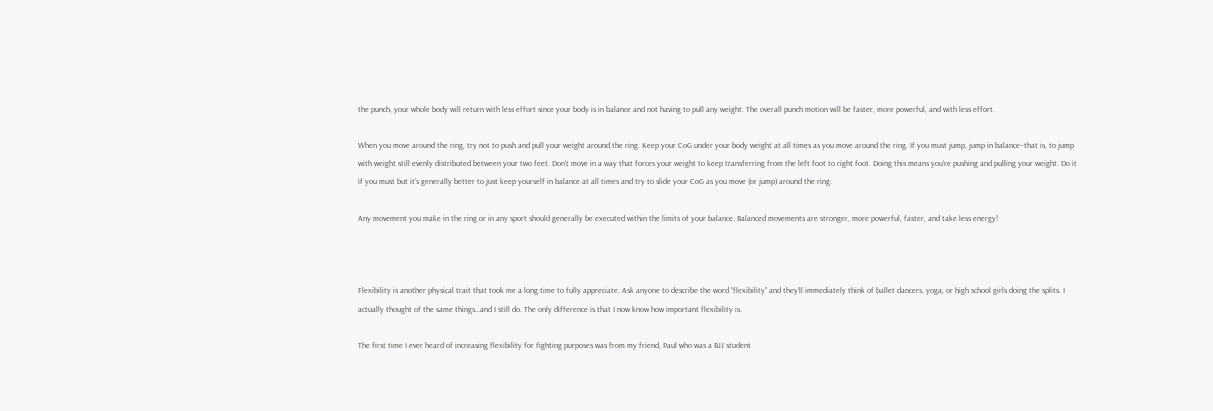the punch, your whole body will return with less effort since your body is in balance and not having to pull any weight. The overall punch motion will be faster, more powerful, and with less effort.

When you move around the ring, try not to push and pull your weight around the ring. Keep your CoG under your body weight at all times as you move around the ring. If you must jump, jump in balance–that is, to jump with weight still evenly distributed between your two feet. Don’t move in a way that forces your weight to keep transferring from the left foot to right foot. Doing this means you’re pushing and pulling your weight. Do it if you must but it’s generally better to just keep yourself in balance at all times and try to slide your CoG as you move (or jump) around the ring.

Any movement you make in the ring or in any sport should generally be executed within the limits of your balance. Balanced movements are stronger, more powerful, faster, and take less energy!



Flexibility is another physical trait that took me a long time to fully appreciate. Ask anyone to describe the word “flexibility” and they’ll immediately think of ballet dancers, yoga, or high school girls doing the splits. I actually thought of the same things…and I still do. The only difference is that I now know how important flexibility is.

The first time I ever heard of increasing flexibility for fighting purposes was from my friend, Paul who was a BJJ student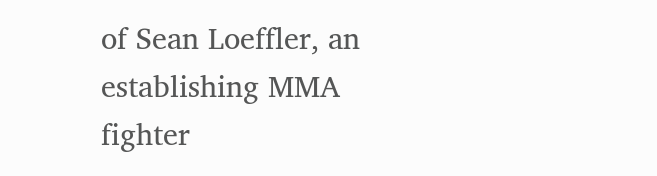of Sean Loeffler, an establishing MMA fighter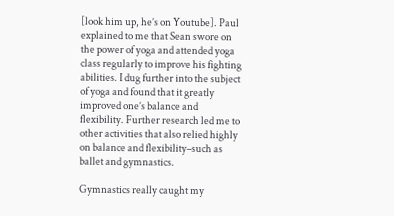[look him up, he’s on Youtube]. Paul explained to me that Sean swore on the power of yoga and attended yoga class regularly to improve his fighting abilities. I dug further into the subject of yoga and found that it greatly improved one’s balance and flexibility. Further research led me to other activities that also relied highly on balance and flexibility–such as ballet and gymnastics.

Gymnastics really caught my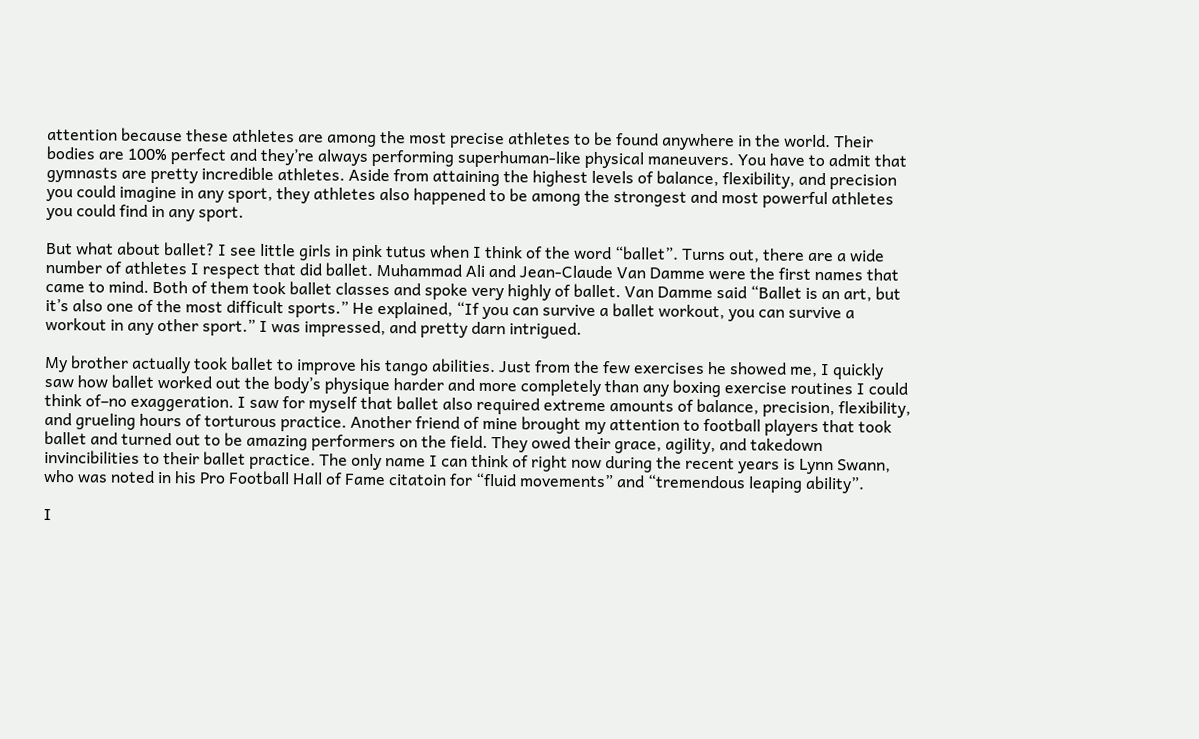attention because these athletes are among the most precise athletes to be found anywhere in the world. Their bodies are 100% perfect and they’re always performing superhuman-like physical maneuvers. You have to admit that gymnasts are pretty incredible athletes. Aside from attaining the highest levels of balance, flexibility, and precision you could imagine in any sport, they athletes also happened to be among the strongest and most powerful athletes you could find in any sport.

But what about ballet? I see little girls in pink tutus when I think of the word “ballet”. Turns out, there are a wide number of athletes I respect that did ballet. Muhammad Ali and Jean-Claude Van Damme were the first names that came to mind. Both of them took ballet classes and spoke very highly of ballet. Van Damme said “Ballet is an art, but it’s also one of the most difficult sports.” He explained, “If you can survive a ballet workout, you can survive a workout in any other sport.” I was impressed, and pretty darn intrigued.

My brother actually took ballet to improve his tango abilities. Just from the few exercises he showed me, I quickly saw how ballet worked out the body’s physique harder and more completely than any boxing exercise routines I could think of–no exaggeration. I saw for myself that ballet also required extreme amounts of balance, precision, flexibility, and grueling hours of torturous practice. Another friend of mine brought my attention to football players that took ballet and turned out to be amazing performers on the field. They owed their grace, agility, and takedown invincibilities to their ballet practice. The only name I can think of right now during the recent years is Lynn Swann, who was noted in his Pro Football Hall of Fame citatoin for “fluid movements” and “tremendous leaping ability”.

I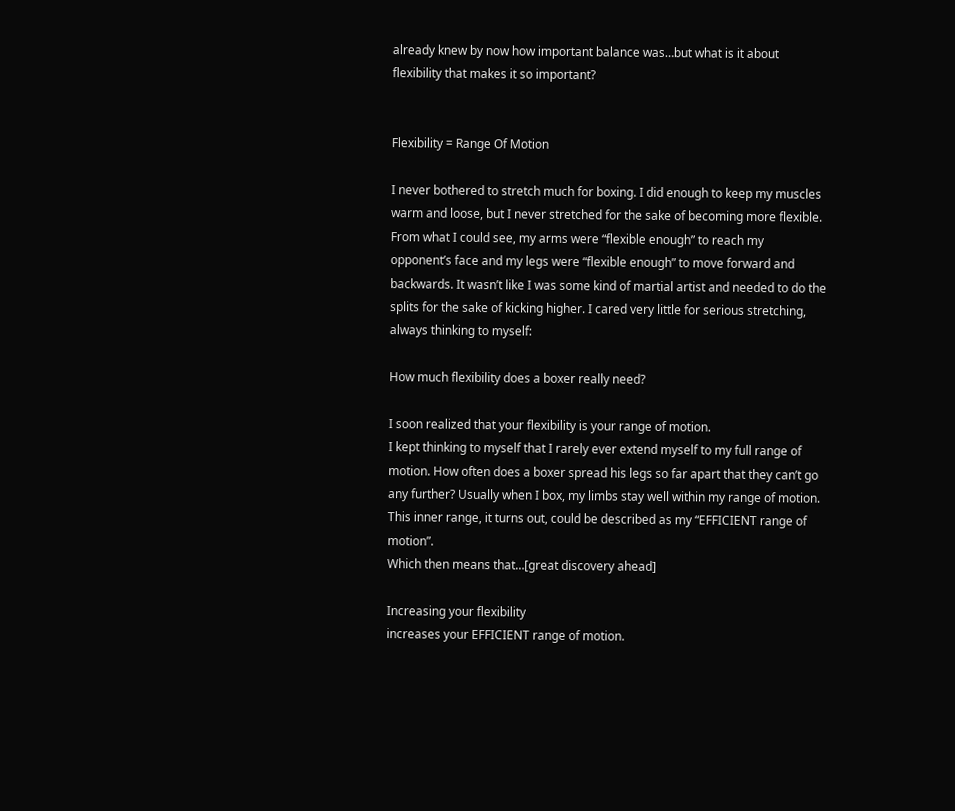already knew by now how important balance was…but what is it about flexibility that makes it so important?


Flexibility = Range Of Motion

I never bothered to stretch much for boxing. I did enough to keep my muscles warm and loose, but I never stretched for the sake of becoming more flexible. From what I could see, my arms were “flexible enough” to reach my opponent’s face and my legs were “flexible enough” to move forward and backwards. It wasn’t like I was some kind of martial artist and needed to do the splits for the sake of kicking higher. I cared very little for serious stretching, always thinking to myself:

How much flexibility does a boxer really need?

I soon realized that your flexibility is your range of motion.
I kept thinking to myself that I rarely ever extend myself to my full range of motion. How often does a boxer spread his legs so far apart that they can’t go any further? Usually when I box, my limbs stay well within my range of motion. This inner range, it turns out, could be described as my “EFFICIENT range of motion”.
Which then means that…[great discovery ahead]

Increasing your flexibility
increases your EFFICIENT range of motion.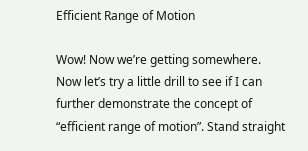Efficient Range of Motion

Wow! Now we’re getting somewhere. Now let’s try a little drill to see if I can further demonstrate the concept of “efficient range of motion”. Stand straight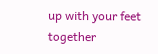up with your feet together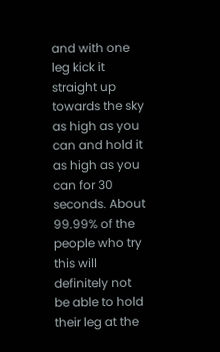and with one leg kick it straight up towards the sky as high as you can and hold it as high as you can for 30 seconds. About 99.99% of the people who try this will definitely not be able to hold their leg at the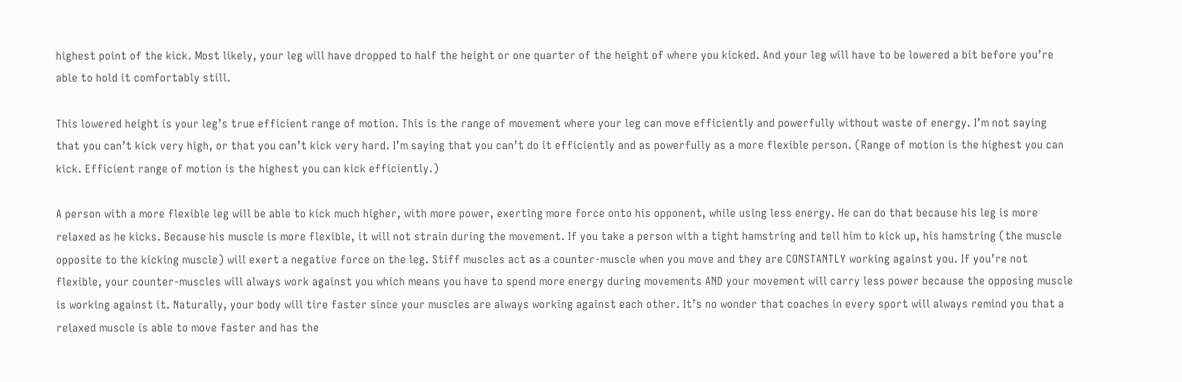highest point of the kick. Most likely, your leg will have dropped to half the height or one quarter of the height of where you kicked. And your leg will have to be lowered a bit before you’re able to hold it comfortably still.

This lowered height is your leg’s true efficient range of motion. This is the range of movement where your leg can move efficiently and powerfully without waste of energy. I’m not saying that you can’t kick very high, or that you can’t kick very hard. I’m saying that you can’t do it efficiently and as powerfully as a more flexible person. (Range of motion is the highest you can kick. Efficient range of motion is the highest you can kick efficiently.)

A person with a more flexible leg will be able to kick much higher, with more power, exerting more force onto his opponent, while using less energy. He can do that because his leg is more relaxed as he kicks. Because his muscle is more flexible, it will not strain during the movement. If you take a person with a tight hamstring and tell him to kick up, his hamstring (the muscle opposite to the kicking muscle) will exert a negative force on the leg. Stiff muscles act as a counter-muscle when you move and they are CONSTANTLY working against you. If you’re not flexible, your counter-muscles will always work against you which means you have to spend more energy during movements AND your movement will carry less power because the opposing muscle is working against it. Naturally, your body will tire faster since your muscles are always working against each other. It’s no wonder that coaches in every sport will always remind you that a relaxed muscle is able to move faster and has the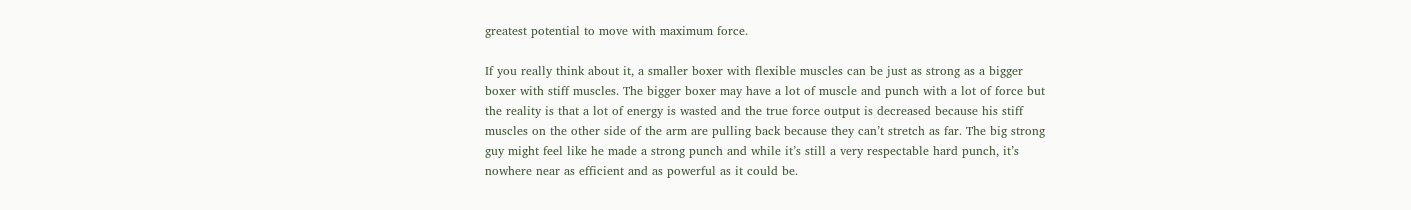greatest potential to move with maximum force.

If you really think about it, a smaller boxer with flexible muscles can be just as strong as a bigger boxer with stiff muscles. The bigger boxer may have a lot of muscle and punch with a lot of force but the reality is that a lot of energy is wasted and the true force output is decreased because his stiff muscles on the other side of the arm are pulling back because they can’t stretch as far. The big strong guy might feel like he made a strong punch and while it’s still a very respectable hard punch, it’s nowhere near as efficient and as powerful as it could be.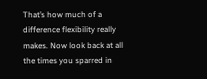That’s how much of a difference flexibility really makes. Now look back at all the times you sparred in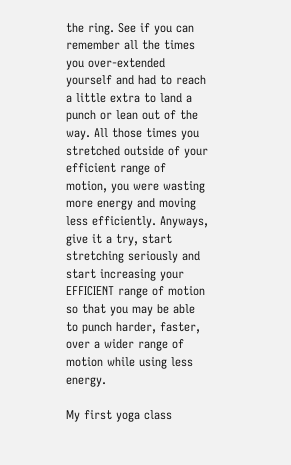the ring. See if you can remember all the times you over-extended yourself and had to reach a little extra to land a punch or lean out of the way. All those times you stretched outside of your efficient range of motion, you were wasting more energy and moving less efficiently. Anyways, give it a try, start stretching seriously and start increasing your EFFICIENT range of motion so that you may be able to punch harder, faster, over a wider range of motion while using less energy.

My first yoga class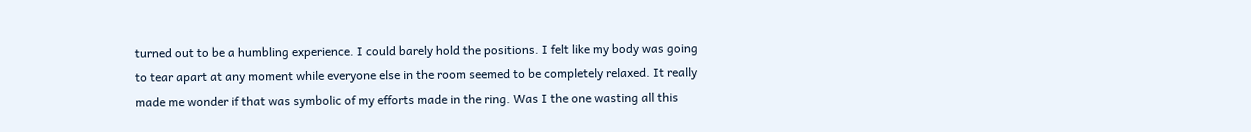turned out to be a humbling experience. I could barely hold the positions. I felt like my body was going to tear apart at any moment while everyone else in the room seemed to be completely relaxed. It really made me wonder if that was symbolic of my efforts made in the ring. Was I the one wasting all this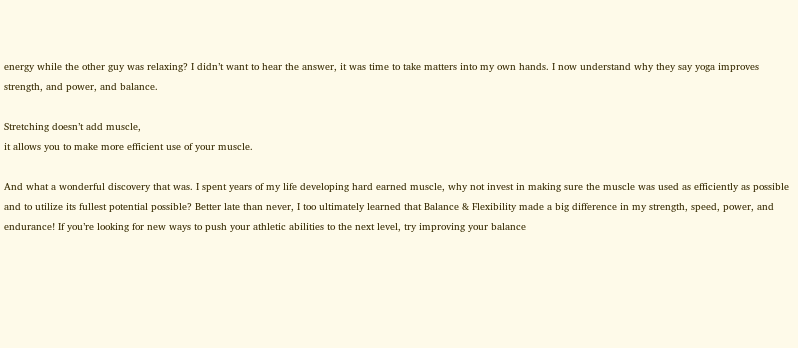energy while the other guy was relaxing? I didn’t want to hear the answer, it was time to take matters into my own hands. I now understand why they say yoga improves strength, and power, and balance.

Stretching doesn’t add muscle,
it allows you to make more efficient use of your muscle.

And what a wonderful discovery that was. I spent years of my life developing hard earned muscle, why not invest in making sure the muscle was used as efficiently as possible and to utilize its fullest potential possible? Better late than never, I too ultimately learned that Balance & Flexibility made a big difference in my strength, speed, power, and endurance! If you’re looking for new ways to push your athletic abilities to the next level, try improving your balance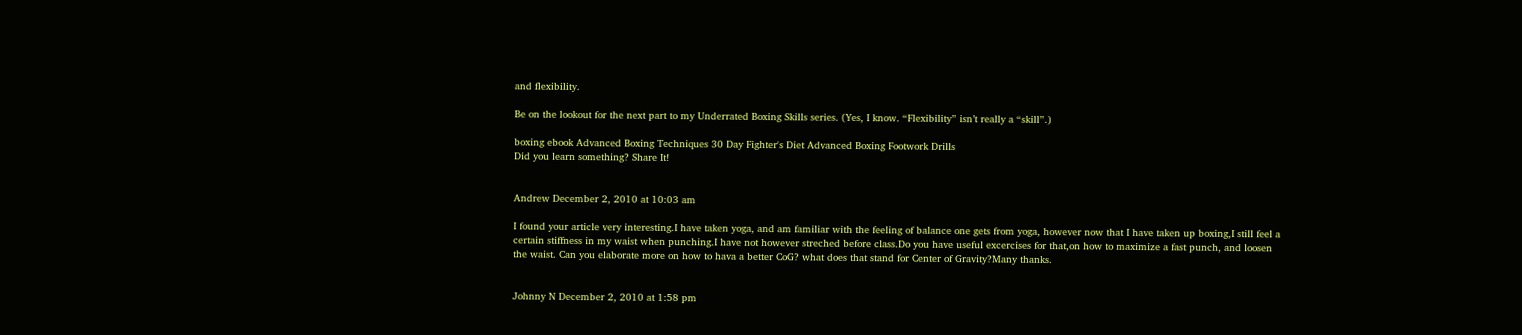and flexibility.

Be on the lookout for the next part to my Underrated Boxing Skills series. (Yes, I know. “Flexibility” isn’t really a “skill”.)

boxing ebook Advanced Boxing Techniques 30 Day Fighter's Diet Advanced Boxing Footwork Drills
Did you learn something? Share It!


Andrew December 2, 2010 at 10:03 am

I found your article very interesting.I have taken yoga, and am familiar with the feeling of balance one gets from yoga, however now that I have taken up boxing,I still feel a certain stiffness in my waist when punching.I have not however streched before class.Do you have useful excercises for that,on how to maximize a fast punch, and loosen the waist. Can you elaborate more on how to hava a better CoG? what does that stand for Center of Gravity?Many thanks.


Johnny N December 2, 2010 at 1:58 pm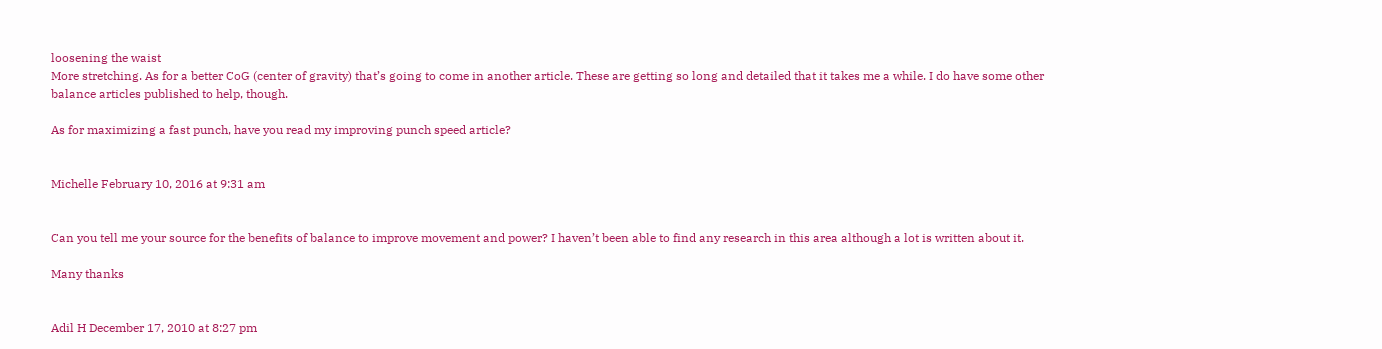loosening the waist
More stretching. As for a better CoG (center of gravity) that’s going to come in another article. These are getting so long and detailed that it takes me a while. I do have some other balance articles published to help, though.

As for maximizing a fast punch, have you read my improving punch speed article?


Michelle February 10, 2016 at 9:31 am


Can you tell me your source for the benefits of balance to improve movement and power? I haven’t been able to find any research in this area although a lot is written about it.

Many thanks


Adil H December 17, 2010 at 8:27 pm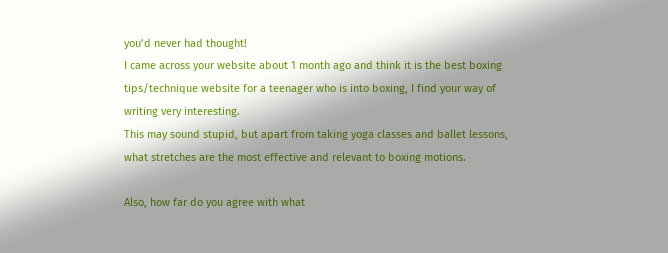you’d never had thought!
I came across your website about 1 month ago and think it is the best boxing tips/technique website for a teenager who is into boxing, I find your way of writing very interesting.
This may sound stupid, but apart from taking yoga classes and ballet lessons, what stretches are the most effective and relevant to boxing motions.

Also, how far do you agree with what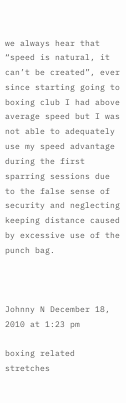we always hear that “speed is natural, it can’t be created”, ever since starting going to boxing club I had above average speed but I was not able to adequately use my speed advantage during the first sparring sessions due to the false sense of security and neglecting keeping distance caused by excessive use of the punch bag.



Johnny N December 18, 2010 at 1:23 pm

boxing related stretches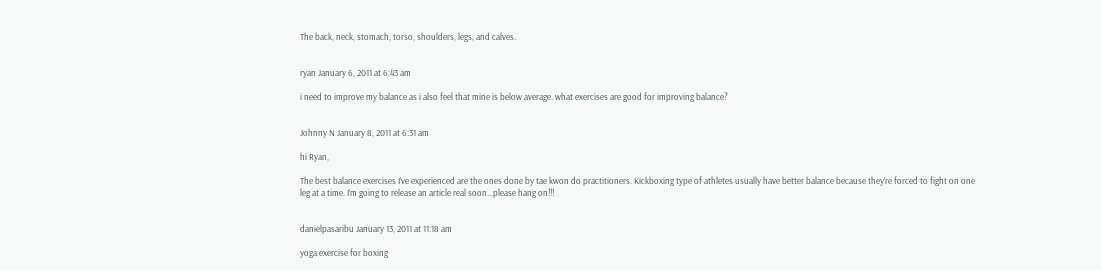The back, neck, stomach, torso, shoulders, legs, and calves.


ryan January 6, 2011 at 6:43 am

i need to improve my balance as i also feel that mine is below average. what exercises are good for improving balance?


Johnny N January 8, 2011 at 6:31 am

hi Ryan,

The best balance exercises I’ve experienced are the ones done by tae kwon do practitioners. Kickboxing type of athletes usually have better balance because they’re forced to fight on one leg at a time. I’m going to release an article real soon…please hang on!!!


danielpasaribu January 13, 2011 at 11:18 am

yoga exercise for boxing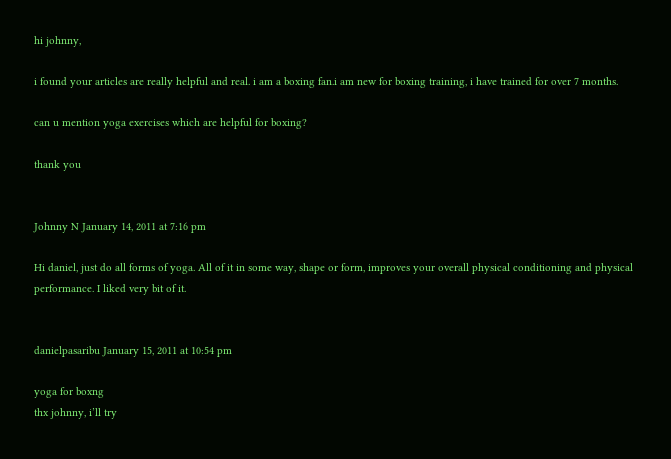hi johnny,

i found your articles are really helpful and real. i am a boxing fan.i am new for boxing training, i have trained for over 7 months.

can u mention yoga exercises which are helpful for boxing?

thank you


Johnny N January 14, 2011 at 7:16 pm

Hi daniel, just do all forms of yoga. All of it in some way, shape or form, improves your overall physical conditioning and physical performance. I liked very bit of it.


danielpasaribu January 15, 2011 at 10:54 pm

yoga for boxng
thx johnny, i’ll try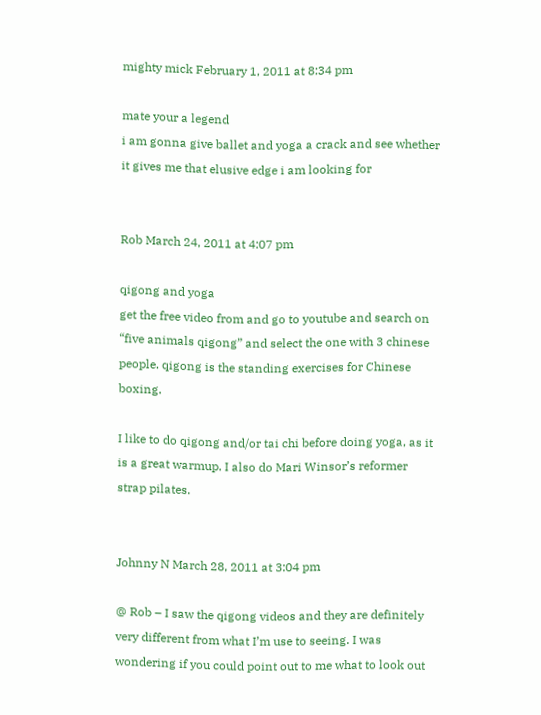mighty mick February 1, 2011 at 8:34 pm

mate your a legend
i am gonna give ballet and yoga a crack and see whether it gives me that elusive edge i am looking for


Rob March 24, 2011 at 4:07 pm

qigong and yoga
get the free video from and go to youtube and search on “five animals qigong” and select the one with 3 chinese people. qigong is the standing exercises for Chinese boxing.

I like to do qigong and/or tai chi before doing yoga, as it is a great warmup. I also do Mari Winsor’s reformer strap pilates.


Johnny N March 28, 2011 at 3:04 pm

@ Rob – I saw the qigong videos and they are definitely very different from what I’m use to seeing. I was wondering if you could point out to me what to look out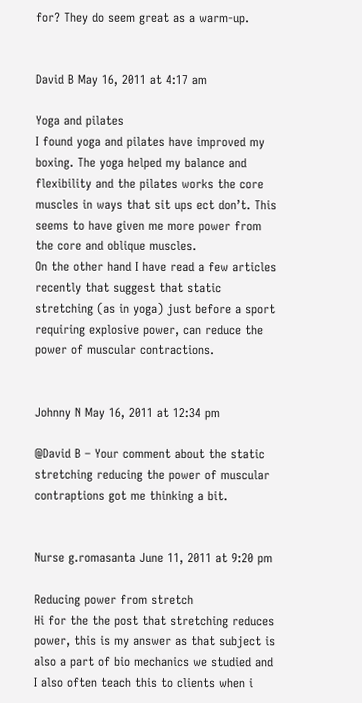for? They do seem great as a warm-up.


David B May 16, 2011 at 4:17 am

Yoga and pilates
I found yoga and pilates have improved my boxing. The yoga helped my balance and flexibility and the pilates works the core muscles in ways that sit ups ect don’t. This seems to have given me more power from the core and oblique muscles.
On the other hand I have read a few articles recently that suggest that static stretching (as in yoga) just before a sport requiring explosive power, can reduce the power of muscular contractions.


Johnny N May 16, 2011 at 12:34 pm

@David B – Your comment about the static stretching reducing the power of muscular contraptions got me thinking a bit.


Nurse g.romasanta June 11, 2011 at 9:20 pm

Reducing power from stretch
Hi for the the post that stretching reduces power, this is my answer as that subject is also a part of bio mechanics we studied and I also often teach this to clients when i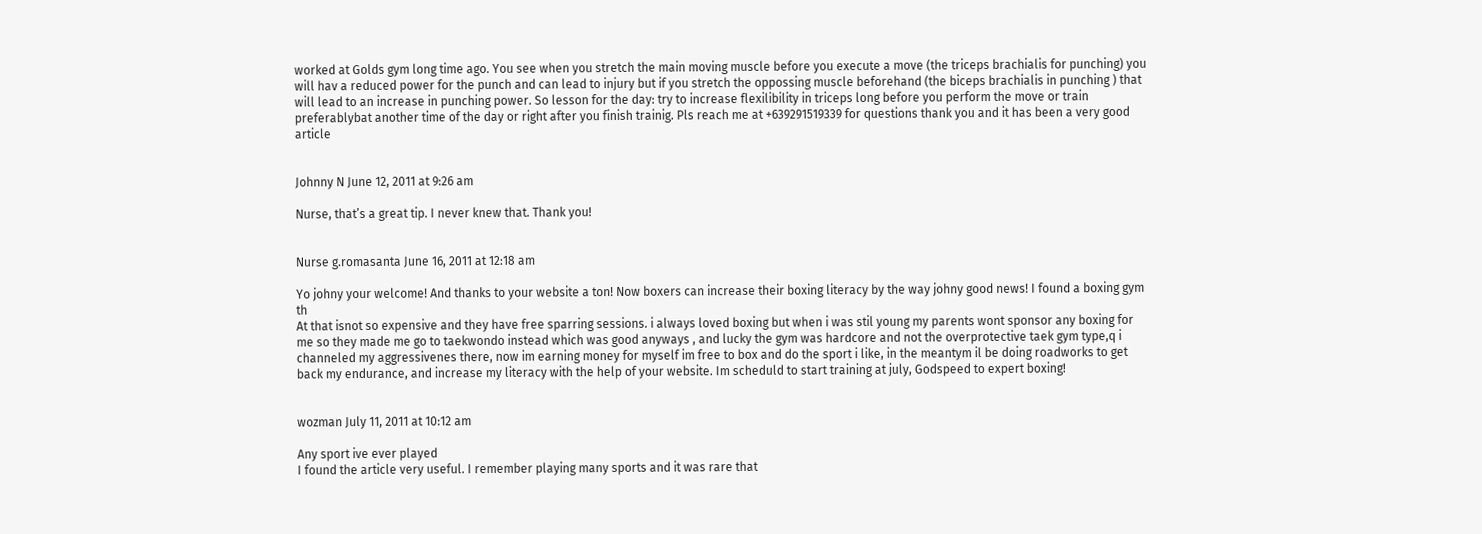worked at Golds gym long time ago. You see when you stretch the main moving muscle before you execute a move (the triceps brachialis for punching) you will hav a reduced power for the punch and can lead to injury but if you stretch the oppossing muscle beforehand (the biceps brachialis in punching ) that will lead to an increase in punching power. So lesson for the day: try to increase flexilibility in triceps long before you perform the move or train preferablybat another time of the day or right after you finish trainig. Pls reach me at +639291519339 for questions thank you and it has been a very good article


Johnny N June 12, 2011 at 9:26 am

Nurse, that’s a great tip. I never knew that. Thank you!


Nurse g.romasanta June 16, 2011 at 12:18 am

Yo johny your welcome! And thanks to your website a ton! Now boxers can increase their boxing literacy by the way johny good news! I found a boxing gym th
At that isnot so expensive and they have free sparring sessions. i always loved boxing but when i was stil young my parents wont sponsor any boxing for me so they made me go to taekwondo instead which was good anyways , and lucky the gym was hardcore and not the overprotective taek gym type,q i channeled my aggressivenes there, now im earning money for myself im free to box and do the sport i like, in the meantym il be doing roadworks to get back my endurance, and increase my literacy with the help of your website. Im scheduld to start training at july, Godspeed to expert boxing!


wozman July 11, 2011 at 10:12 am

Any sport ive ever played
I found the article very useful. I remember playing many sports and it was rare that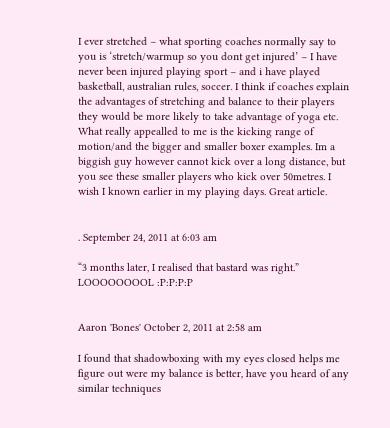I ever stretched – what sporting coaches normally say to you is ‘stretch/warmup so you dont get injured’ – I have never been injured playing sport – and i have played basketball, australian rules, soccer. I think if coaches explain the advantages of stretching and balance to their players they would be more likely to take advantage of yoga etc. What really appealled to me is the kicking range of motion/and the bigger and smaller boxer examples. Im a biggish guy however cannot kick over a long distance, but you see these smaller players who kick over 50metres. I wish I known earlier in my playing days. Great article.


. September 24, 2011 at 6:03 am

“3 months later, I realised that bastard was right.” LOOOOOOOOL :P:P:P:P


Aaron 'Bones' October 2, 2011 at 2:58 am

I found that shadowboxing with my eyes closed helps me figure out were my balance is better, have you heard of any similar techniques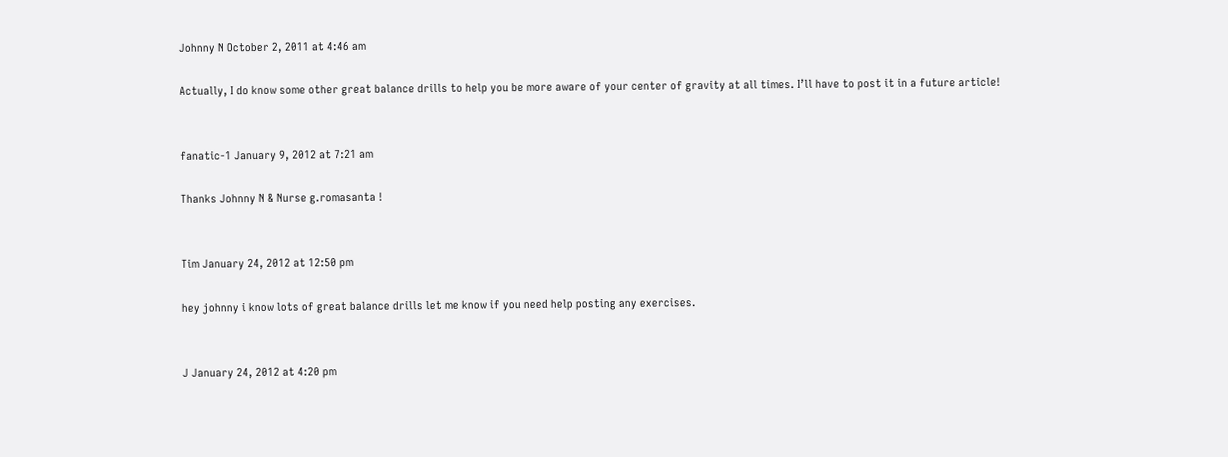Johnny N October 2, 2011 at 4:46 am

Actually, I do know some other great balance drills to help you be more aware of your center of gravity at all times. I’ll have to post it in a future article!


fanatic-1 January 9, 2012 at 7:21 am

Thanks Johnny N & Nurse g.romasanta !


Tim January 24, 2012 at 12:50 pm

hey johnny i know lots of great balance drills let me know if you need help posting any exercises.


J January 24, 2012 at 4:20 pm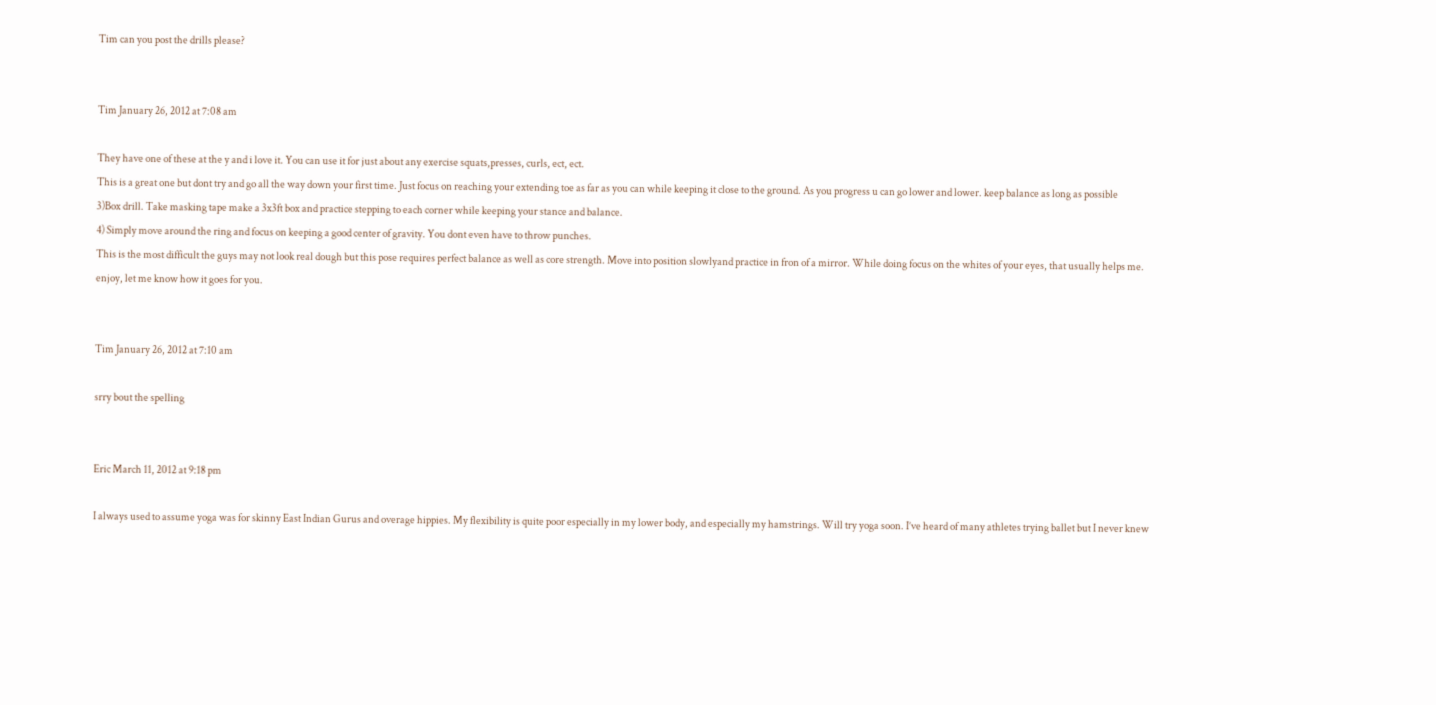Tim can you post the drills please?


Tim January 26, 2012 at 7:08 am

They have one of these at the y and i love it. You can use it for just about any exercise squats,presses, curls, ect, ect.
This is a great one but dont try and go all the way down your first time. Just focus on reaching your extending toe as far as you can while keeping it close to the ground. As you progress u can go lower and lower. keep balance as long as possible
3)Box drill. Take masking tape make a 3x3ft box and practice stepping to each corner while keeping your stance and balance.
4) Simply move around the ring and focus on keeping a good center of gravity. You dont even have to throw punches.
This is the most difficult the guys may not look real dough but this pose requires perfect balance as well as core strength. Move into position slowlyand practice in fron of a mirror. While doing focus on the whites of your eyes, that usually helps me.
enjoy, let me know how it goes for you.


Tim January 26, 2012 at 7:10 am

srry bout the spelling


Eric March 11, 2012 at 9:18 pm

I always used to assume yoga was for skinny East Indian Gurus and overage hippies. My flexibility is quite poor especially in my lower body, and especially my hamstrings. Will try yoga soon. I’ve heard of many athletes trying ballet but I never knew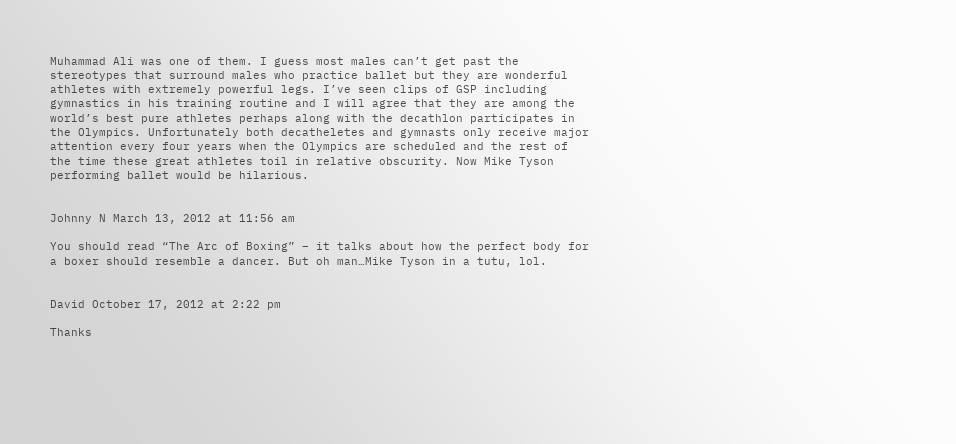Muhammad Ali was one of them. I guess most males can’t get past the stereotypes that surround males who practice ballet but they are wonderful athletes with extremely powerful legs. I’ve seen clips of GSP including gymnastics in his training routine and I will agree that they are among the world’s best pure athletes perhaps along with the decathlon participates in the Olympics. Unfortunately both decatheletes and gymnasts only receive major attention every four years when the Olympics are scheduled and the rest of the time these great athletes toil in relative obscurity. Now Mike Tyson performing ballet would be hilarious.


Johnny N March 13, 2012 at 11:56 am

You should read “The Arc of Boxing” – it talks about how the perfect body for a boxer should resemble a dancer. But oh man…Mike Tyson in a tutu, lol.


David October 17, 2012 at 2:22 pm

Thanks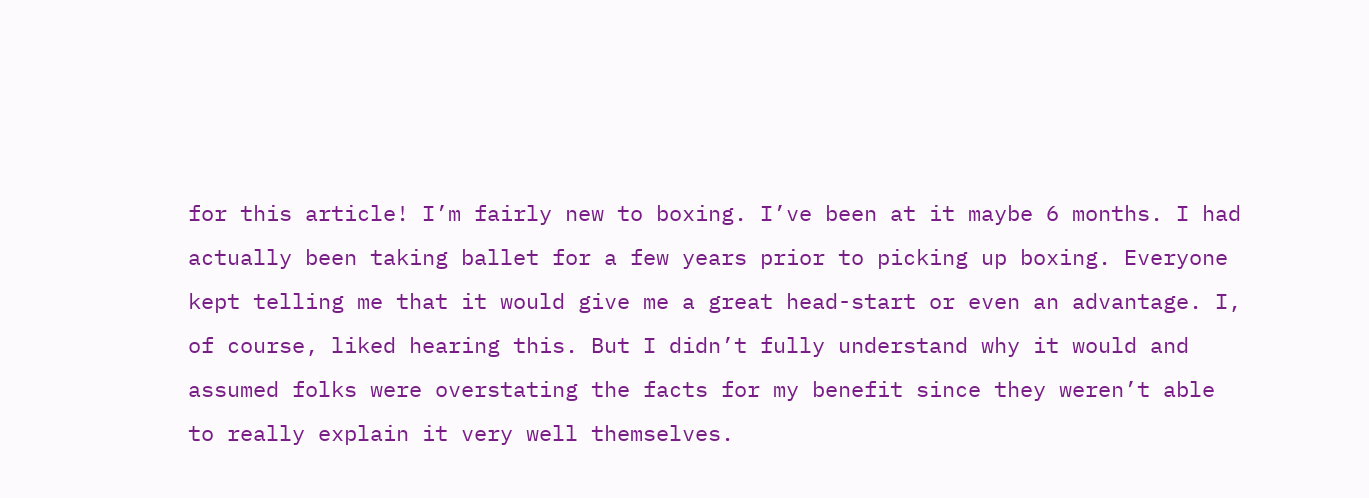for this article! I’m fairly new to boxing. I’ve been at it maybe 6 months. I had actually been taking ballet for a few years prior to picking up boxing. Everyone kept telling me that it would give me a great head-start or even an advantage. I, of course, liked hearing this. But I didn’t fully understand why it would and assumed folks were overstating the facts for my benefit since they weren’t able to really explain it very well themselves.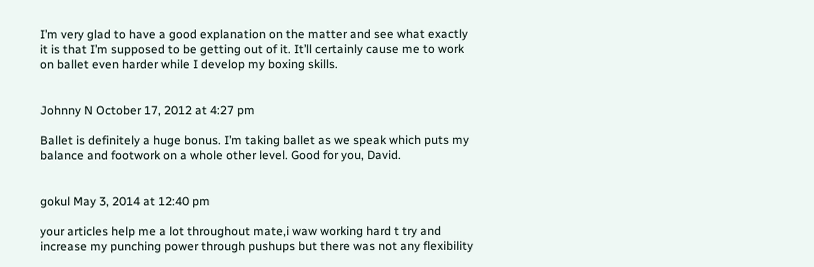I’m very glad to have a good explanation on the matter and see what exactly it is that I’m supposed to be getting out of it. It’ll certainly cause me to work on ballet even harder while I develop my boxing skills.


Johnny N October 17, 2012 at 4:27 pm

Ballet is definitely a huge bonus. I’m taking ballet as we speak which puts my balance and footwork on a whole other level. Good for you, David.


gokul May 3, 2014 at 12:40 pm

your articles help me a lot throughout mate,i waw working hard t try and increase my punching power through pushups but there was not any flexibility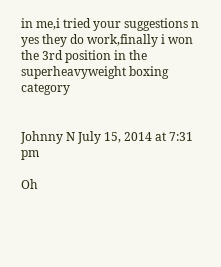in me,i tried your suggestions n yes they do work,finally i won the 3rd position in the superheavyweight boxing category


Johnny N July 15, 2014 at 7:31 pm

Oh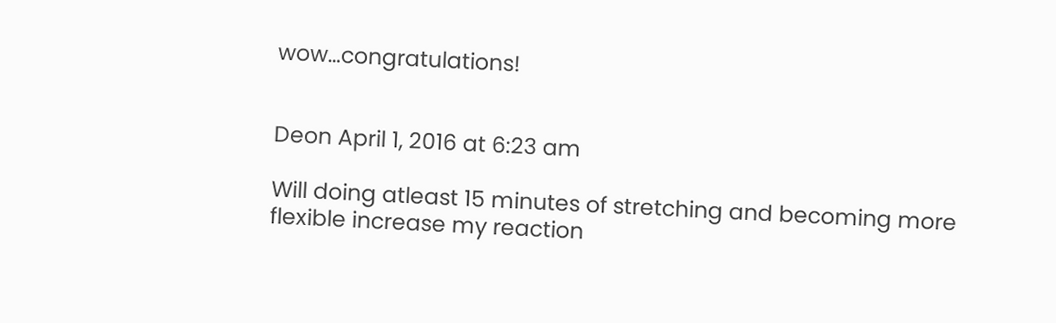wow…congratulations!


Deon April 1, 2016 at 6:23 am

Will doing atleast 15 minutes of stretching and becoming more flexible increase my reaction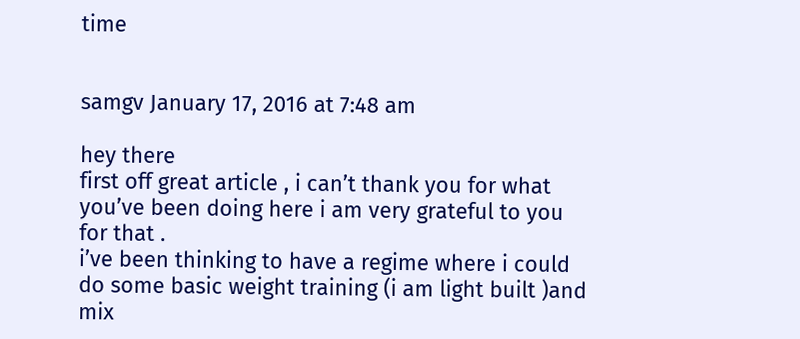time


samgv January 17, 2016 at 7:48 am

hey there
first off great article , i can’t thank you for what you’ve been doing here i am very grateful to you for that .
i’ve been thinking to have a regime where i could do some basic weight training (i am light built )and mix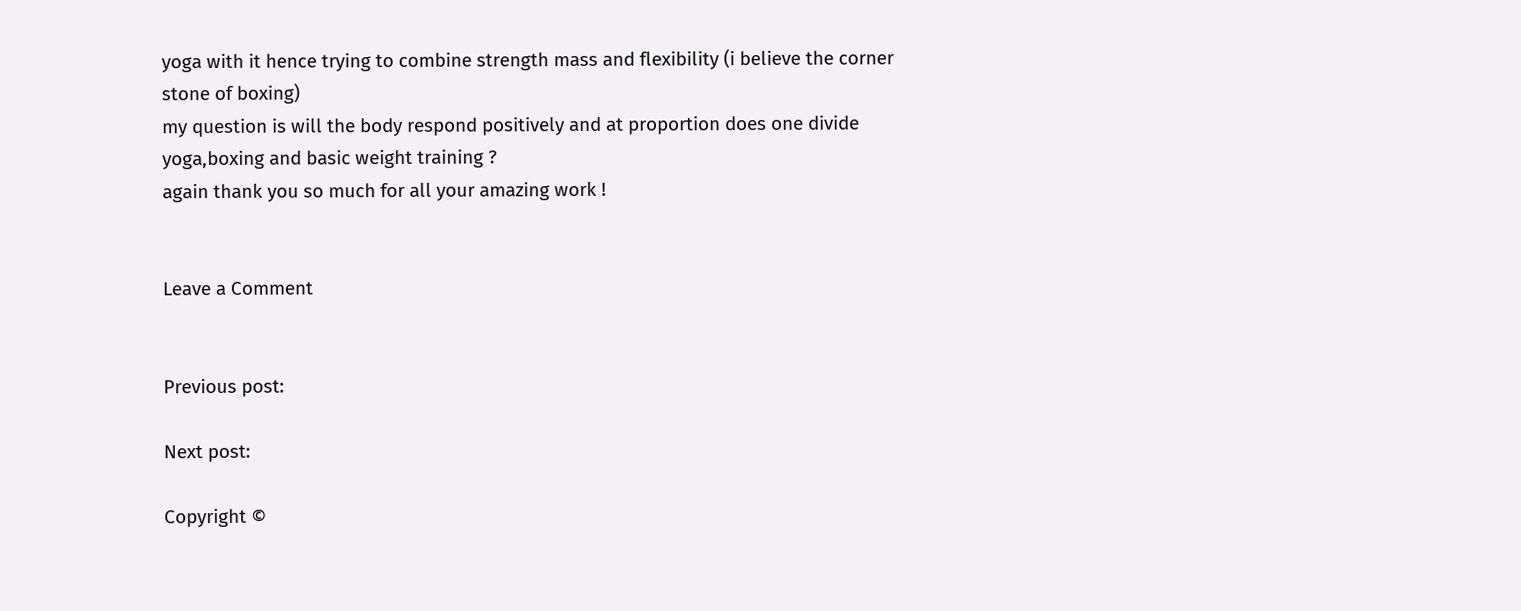yoga with it hence trying to combine strength mass and flexibility (i believe the corner stone of boxing)
my question is will the body respond positively and at proportion does one divide yoga,boxing and basic weight training ?
again thank you so much for all your amazing work !


Leave a Comment


Previous post:

Next post:

Copyright ©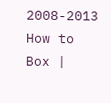2008-2013 How to Box |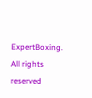ExpertBoxing. All rights reserved